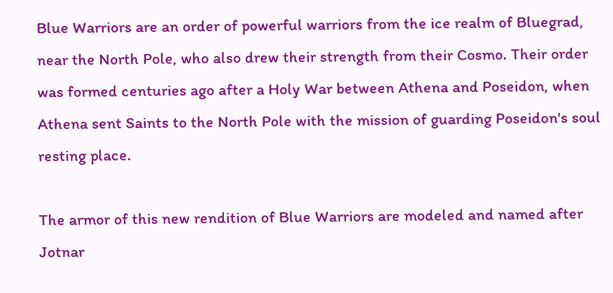Blue Warriors are an order of powerful warriors from the ice realm of Bluegrad, near the North Pole, who also drew their strength from their Cosmo. Their order was formed centuries ago after a Holy War between Athena and Poseidon, when Athena sent Saints to the North Pole with the mission of guarding Poseidon's soul resting place.

The armor of this new rendition of Blue Warriors are modeled and named after Jotnar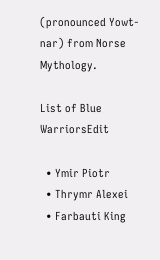(pronounced Yowt-nar) from Norse Mythology.

List of Blue WarriorsEdit

  • Ymir Piotr
  • Thrymr Alexei
  • Farbauti King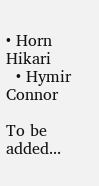• Horn Hikari
  • Hymir Connor

To be added...